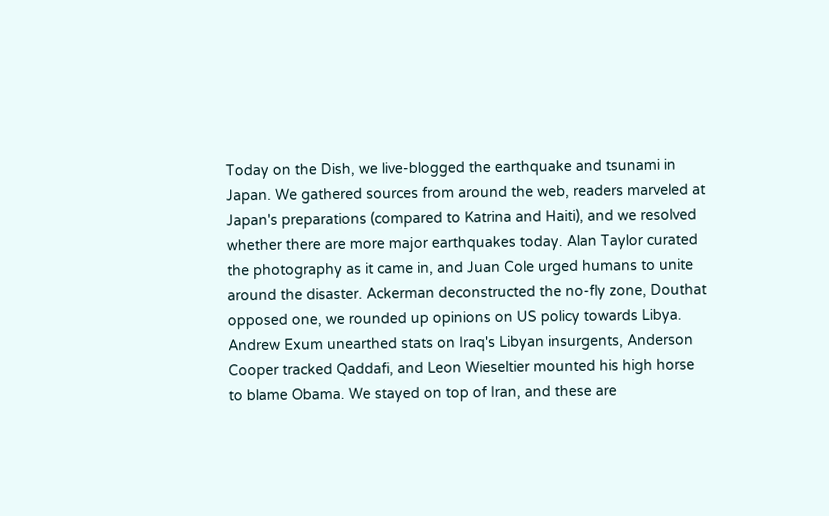Today on the Dish, we live-blogged the earthquake and tsunami in Japan. We gathered sources from around the web, readers marveled at Japan's preparations (compared to Katrina and Haiti), and we resolved whether there are more major earthquakes today. Alan Taylor curated the photography as it came in, and Juan Cole urged humans to unite around the disaster. Ackerman deconstructed the no-fly zone, Douthat opposed one, we rounded up opinions on US policy towards Libya. Andrew Exum unearthed stats on Iraq's Libyan insurgents, Anderson Cooper tracked Qaddafi, and Leon Wieseltier mounted his high horse to blame Obama. We stayed on top of Iran, and these are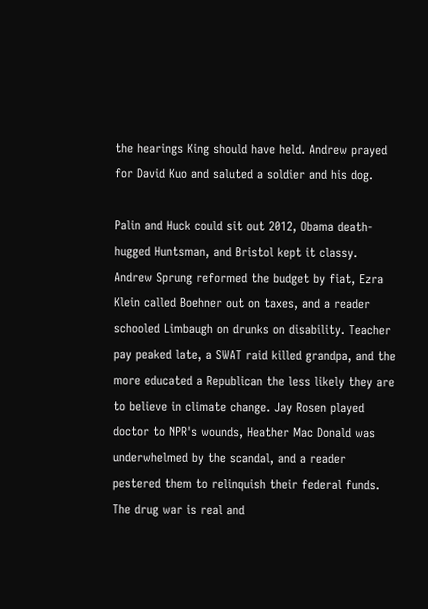the hearings King should have held. Andrew prayed for David Kuo and saluted a soldier and his dog.

Palin and Huck could sit out 2012, Obama death-hugged Huntsman, and Bristol kept it classy. Andrew Sprung reformed the budget by fiat, Ezra Klein called Boehner out on taxes, and a reader schooled Limbaugh on drunks on disability. Teacher pay peaked late, a SWAT raid killed grandpa, and the more educated a Republican the less likely they are to believe in climate change. Jay Rosen played doctor to NPR's wounds, Heather Mac Donald was underwhelmed by the scandal, and a reader pestered them to relinquish their federal funds. The drug war is real and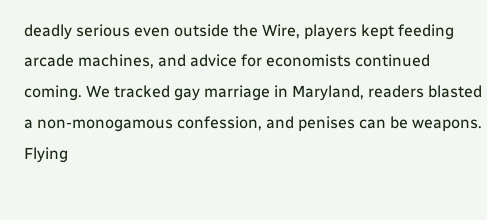deadly serious even outside the Wire, players kept feeding arcade machines, and advice for economists continued coming. We tracked gay marriage in Maryland, readers blasted a non-monogamous confession, and penises can be weapons. Flying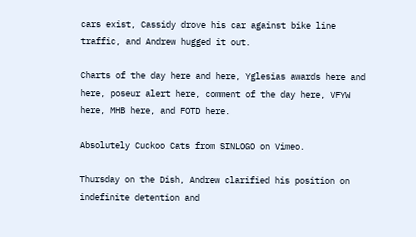cars exist, Cassidy drove his car against bike line traffic, and Andrew hugged it out.

Charts of the day here and here, Yglesias awards here and here, poseur alert here, comment of the day here, VFYW here, MHB here, and FOTD here.

Absolutely Cuckoo Cats from SINLOGO on Vimeo.

Thursday on the Dish, Andrew clarified his position on indefinite detention and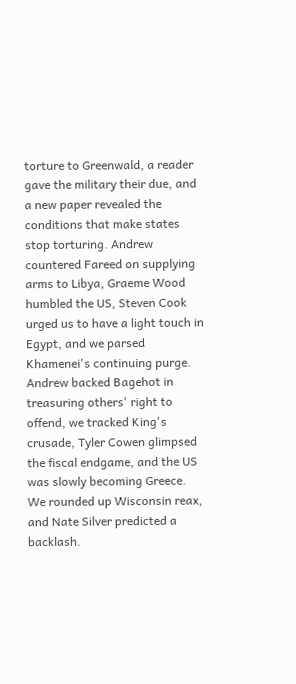torture to Greenwald, a reader gave the military their due, and a new paper revealed the conditions that make states stop torturing. Andrew countered Fareed on supplying arms to Libya, Graeme Wood humbled the US, Steven Cook urged us to have a light touch in Egypt, and we parsed Khamenei's continuing purge. Andrew backed Bagehot in treasuring others' right to offend, we tracked King's crusade, Tyler Cowen glimpsed the fiscal endgame, and the US was slowly becoming Greece. We rounded up Wisconsin reax, and Nate Silver predicted a backlash.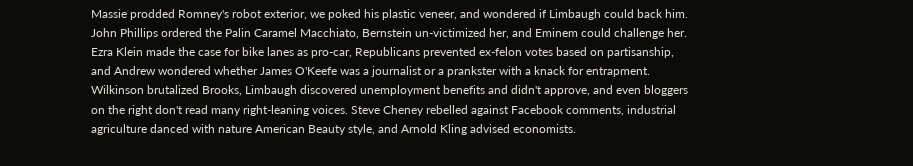Massie prodded Romney's robot exterior, we poked his plastic veneer, and wondered if Limbaugh could back him. John Phillips ordered the Palin Caramel Macchiato, Bernstein un-victimized her, and Eminem could challenge her. Ezra Klein made the case for bike lanes as pro-car, Republicans prevented ex-felon votes based on partisanship, and Andrew wondered whether James O'Keefe was a journalist or a prankster with a knack for entrapment. Wilkinson brutalized Brooks, Limbaugh discovered unemployment benefits and didn't approve, and even bloggers on the right don't read many right-leaning voices. Steve Cheney rebelled against Facebook comments, industrial agriculture danced with nature American Beauty style, and Arnold Kling advised economists.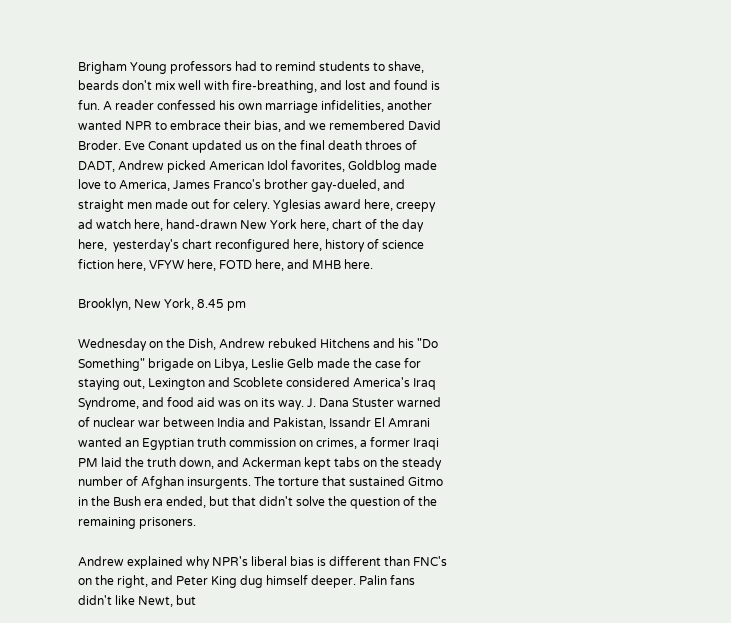Brigham Young professors had to remind students to shave, beards don't mix well with fire-breathing, and lost and found is fun. A reader confessed his own marriage infidelities, another wanted NPR to embrace their bias, and we remembered David Broder. Eve Conant updated us on the final death throes of DADT, Andrew picked American Idol favorites, Goldblog made love to America, James Franco's brother gay-dueled, and straight men made out for celery. Yglesias award here, creepy ad watch here, hand-drawn New York here, chart of the day here,  yesterday's chart reconfigured here, history of science fiction here, VFYW here, FOTD here, and MHB here.

Brooklyn, New York, 8.45 pm

Wednesday on the Dish, Andrew rebuked Hitchens and his "Do Something" brigade on Libya, Leslie Gelb made the case for staying out, Lexington and Scoblete considered America's Iraq Syndrome, and food aid was on its way. J. Dana Stuster warned of nuclear war between India and Pakistan, Issandr El Amrani wanted an Egyptian truth commission on crimes, a former Iraqi PM laid the truth down, and Ackerman kept tabs on the steady number of Afghan insurgents. The torture that sustained Gitmo in the Bush era ended, but that didn't solve the question of the remaining prisoners.

Andrew explained why NPR's liberal bias is different than FNC's on the right, and Peter King dug himself deeper. Palin fans didn't like Newt, but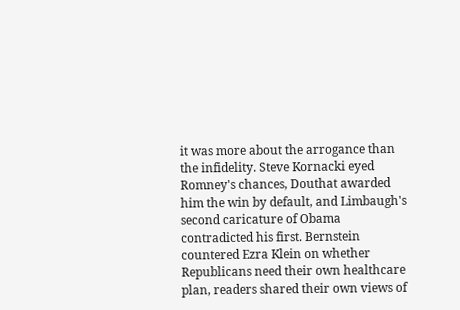it was more about the arrogance than the infidelity. Steve Kornacki eyed Romney's chances, Douthat awarded him the win by default, and Limbaugh's second caricature of Obama contradicted his first. Bernstein countered Ezra Klein on whether Republicans need their own healthcare plan, readers shared their own views of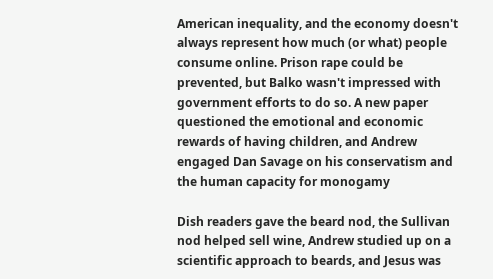American inequality, and the economy doesn't always represent how much (or what) people consume online. Prison rape could be prevented, but Balko wasn't impressed with government efforts to do so. A new paper questioned the emotional and economic rewards of having children, and Andrew engaged Dan Savage on his conservatism and the human capacity for monogamy

Dish readers gave the beard nod, the Sullivan nod helped sell wine, Andrew studied up on a scientific approach to beards, and Jesus was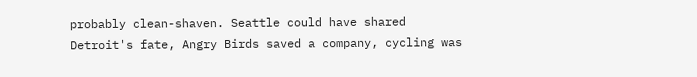probably clean-shaven. Seattle could have shared Detroit's fate, Angry Birds saved a company, cycling was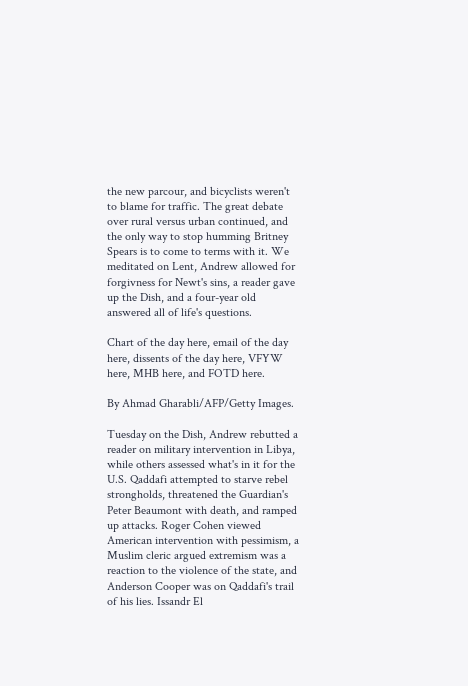the new parcour, and bicyclists weren't to blame for traffic. The great debate over rural versus urban continued, and the only way to stop humming Britney Spears is to come to terms with it. We meditated on Lent, Andrew allowed for forgivness for Newt's sins, a reader gave up the Dish, and a four-year old answered all of life's questions.

Chart of the day here, email of the day here, dissents of the day here, VFYW here, MHB here, and FOTD here.

By Ahmad Gharabli/AFP/Getty Images.

Tuesday on the Dish, Andrew rebutted a reader on military intervention in Libya, while others assessed what's in it for the U.S. Qaddafi attempted to starve rebel strongholds, threatened the Guardian's Peter Beaumont with death, and ramped up attacks. Roger Cohen viewed American intervention with pessimism, a Muslim cleric argued extremism was a reaction to the violence of the state, and Anderson Cooper was on Qaddafi's trail of his lies. Issandr El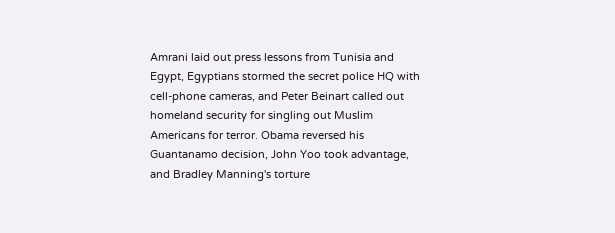Amrani laid out press lessons from Tunisia and Egypt, Egyptians stormed the secret police HQ with cell-phone cameras, and Peter Beinart called out homeland security for singling out Muslim Americans for terror. Obama reversed his Guantanamo decision, John Yoo took advantage, and Bradley Manning's torture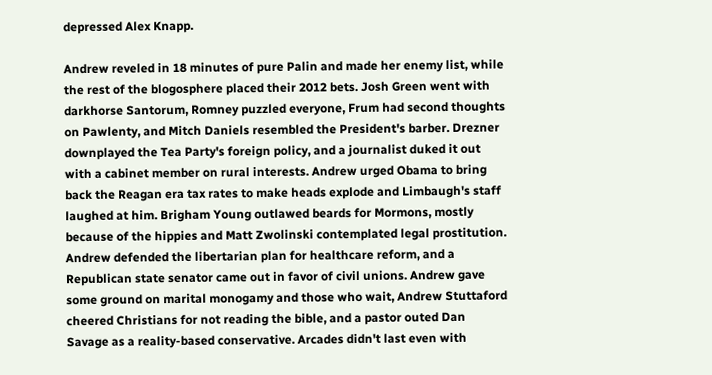depressed Alex Knapp.

Andrew reveled in 18 minutes of pure Palin and made her enemy list, while the rest of the blogosphere placed their 2012 bets. Josh Green went with darkhorse Santorum, Romney puzzled everyone, Frum had second thoughts on Pawlenty, and Mitch Daniels resembled the President's barber. Drezner downplayed the Tea Party's foreign policy, and a journalist duked it out with a cabinet member on rural interests. Andrew urged Obama to bring back the Reagan era tax rates to make heads explode and Limbaugh's staff laughed at him. Brigham Young outlawed beards for Mormons, mostly because of the hippies and Matt Zwolinski contemplated legal prostitution. Andrew defended the libertarian plan for healthcare reform, and a Republican state senator came out in favor of civil unions. Andrew gave some ground on marital monogamy and those who wait, Andrew Stuttaford cheered Christians for not reading the bible, and a pastor outed Dan Savage as a reality-based conservative. Arcades didn't last even with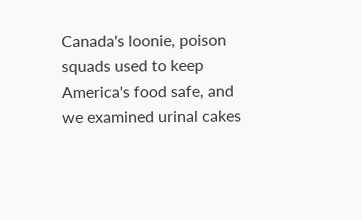Canada's loonie, poison squads used to keep America's food safe, and we examined urinal cakes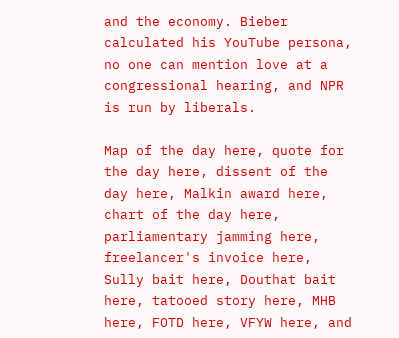and the economy. Bieber calculated his YouTube persona, no one can mention love at a congressional hearing, and NPR is run by liberals.

Map of the day here, quote for the day here, dissent of the day here, Malkin award here, chart of the day here, parliamentary jamming here, freelancer's invoice here, Sully bait here, Douthat bait here, tatooed story here, MHB here, FOTD here, VFYW here, and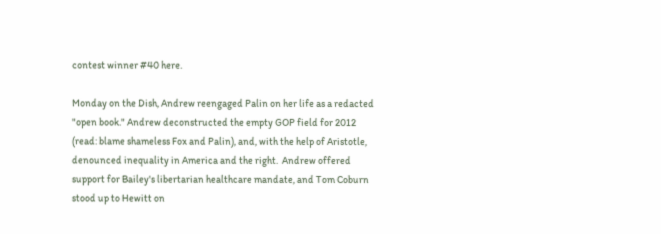contest winner #40 here.

Monday on the Dish, Andrew reengaged Palin on her life as a redacted "open book." Andrew deconstructed the empty GOP field for 2012 (read: blame shameless Fox and Palin), and, with the help of Aristotle, denounced inequality in America and the right.  Andrew offered support for Bailey's libertarian healthcare mandate, and Tom Coburn stood up to Hewitt on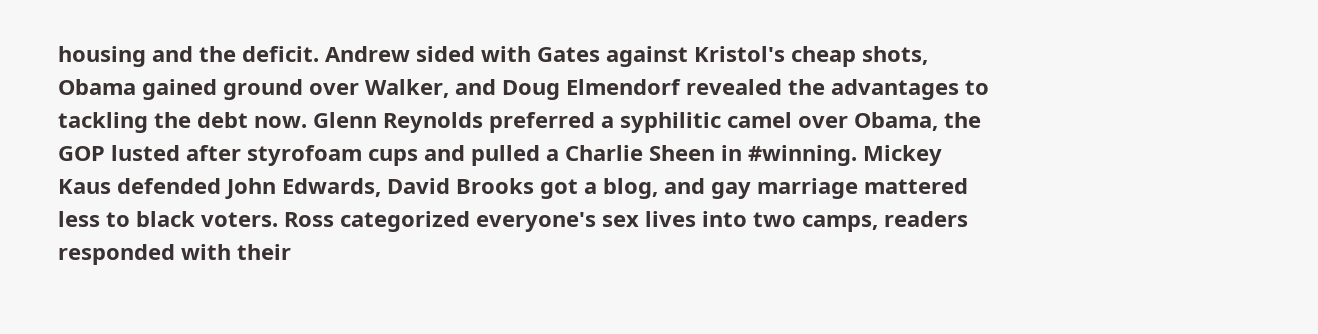housing and the deficit. Andrew sided with Gates against Kristol's cheap shots, Obama gained ground over Walker, and Doug Elmendorf revealed the advantages to tackling the debt now. Glenn Reynolds preferred a syphilitic camel over Obama, the GOP lusted after styrofoam cups and pulled a Charlie Sheen in #winning. Mickey Kaus defended John Edwards, David Brooks got a blog, and gay marriage mattered less to black voters. Ross categorized everyone's sex lives into two camps, readers responded with their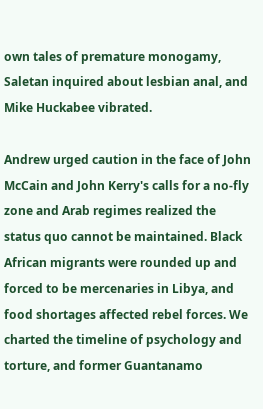own tales of premature monogamy, Saletan inquired about lesbian anal, and Mike Huckabee vibrated.

Andrew urged caution in the face of John McCain and John Kerry's calls for a no-fly zone and Arab regimes realized the status quo cannot be maintained. Black African migrants were rounded up and forced to be mercenaries in Libya, and food shortages affected rebel forces. We charted the timeline of psychology and torture, and former Guantanamo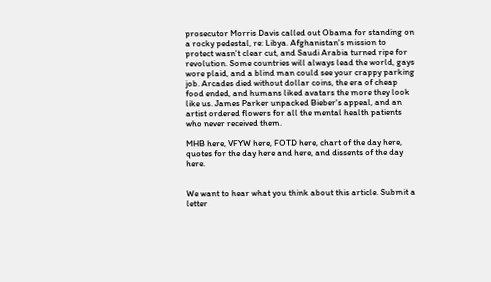prosecutor Morris Davis called out Obama for standing on a rocky pedestal, re: Libya. Afghanistan's mission to protect wasn't clear cut, and Saudi Arabia turned ripe for revolution. Some countries will always lead the world, gays wore plaid, and a blind man could see your crappy parking job. Arcades died without dollar coins, the era of cheap food ended, and humans liked avatars the more they look like us. James Parker unpacked Bieber's appeal, and an artist ordered flowers for all the mental health patients who never received them.

MHB here, VFYW here, FOTD here, chart of the day here, quotes for the day here and here, and dissents of the day here.


We want to hear what you think about this article. Submit a letter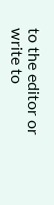to the editor or write to